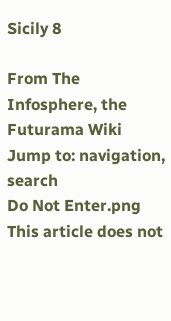Sicily 8

From The Infosphere, the Futurama Wiki
Jump to: navigation, search
Do Not Enter.png
This article does not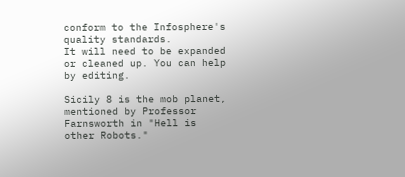conform to the Infosphere's quality standards.
It will need to be expanded or cleaned up. You can help by editing.

Sicily 8 is the mob planet, mentioned by Professor Farnsworth in "Hell is other Robots."